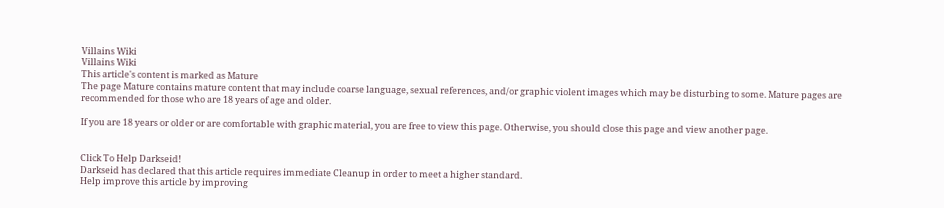Villains Wiki
Villains Wiki
This article's content is marked as Mature
The page Mature contains mature content that may include coarse language, sexual references, and/or graphic violent images which may be disturbing to some. Mature pages are recommended for those who are 18 years of age and older.

If you are 18 years or older or are comfortable with graphic material, you are free to view this page. Otherwise, you should close this page and view another page.


Click To Help Darkseid!
Darkseid has declared that this article requires immediate Cleanup in order to meet a higher standard.
Help improve this article by improving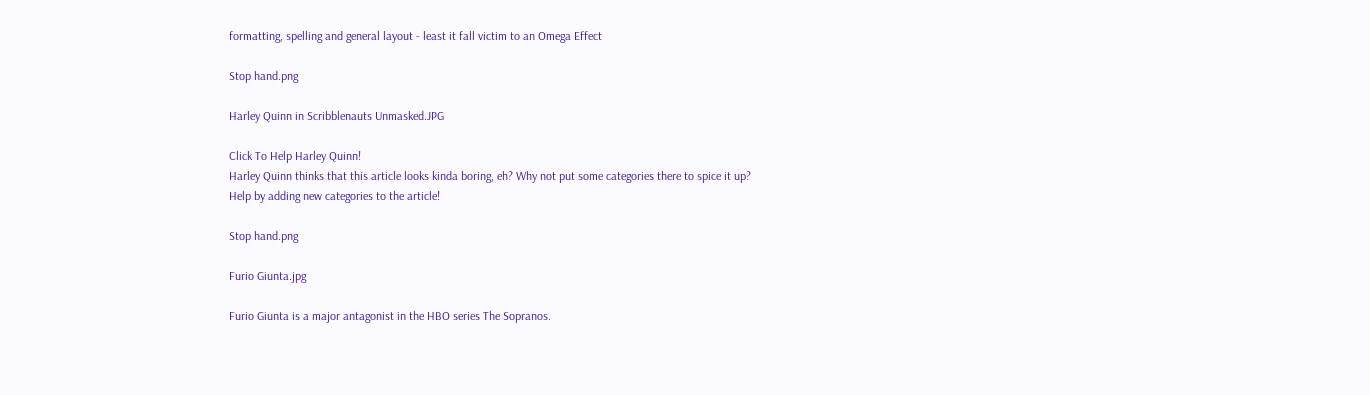formatting, spelling and general layout - least it fall victim to an Omega Effect

Stop hand.png

Harley Quinn in Scribblenauts Unmasked.JPG

Click To Help Harley Quinn!
Harley Quinn thinks that this article looks kinda boring, eh? Why not put some categories there to spice it up?
Help by adding new categories to the article!

Stop hand.png

Furio Giunta.jpg

Furio Giunta is a major antagonist in the HBO series The Sopranos.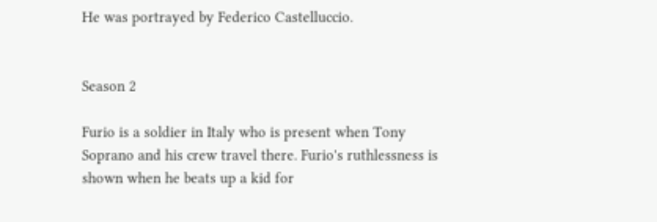He was portrayed by Federico Castelluccio.


Season 2

Furio is a soldier in Italy who is present when Tony Soprano and his crew travel there. Furio's ruthlessness is shown when he beats up a kid for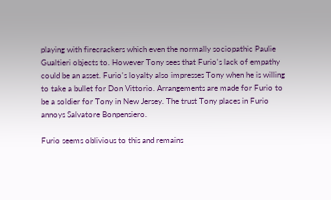playing with firecrackers which even the normally sociopathic Paulie Gualtieri objects to. However Tony sees that Furio's lack of empathy could be an asset. Furio's loyalty also impresses Tony when he is willing to take a bullet for Don Vittorio. Arrangements are made for Furio to be a soldier for Tony in New Jersey. The trust Tony places in Furio annoys Salvatore Bonpensiero.

Furio seems oblivious to this and remains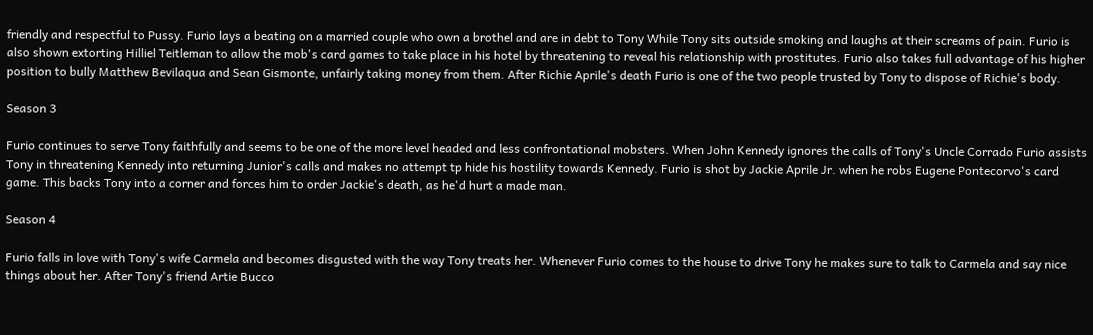friendly and respectful to Pussy. Furio lays a beating on a married couple who own a brothel and are in debt to Tony While Tony sits outside smoking and laughs at their screams of pain. Furio is also shown extorting Hilliel Teitleman to allow the mob's card games to take place in his hotel by threatening to reveal his relationship with prostitutes. Furio also takes full advantage of his higher position to bully Matthew Bevilaqua and Sean Gismonte, unfairly taking money from them. After Richie Aprile's death Furio is one of the two people trusted by Tony to dispose of Richie's body.

Season 3

Furio continues to serve Tony faithfully and seems to be one of the more level headed and less confrontational mobsters. When John Kennedy ignores the calls of Tony's Uncle Corrado Furio assists Tony in threatening Kennedy into returning Junior's calls and makes no attempt tp hide his hostility towards Kennedy. Furio is shot by Jackie Aprile Jr. when he robs Eugene Pontecorvo's card game. This backs Tony into a corner and forces him to order Jackie's death, as he'd hurt a made man.

Season 4

Furio falls in love with Tony's wife Carmela and becomes disgusted with the way Tony treats her. Whenever Furio comes to the house to drive Tony he makes sure to talk to Carmela and say nice things about her. After Tony's friend Artie Bucco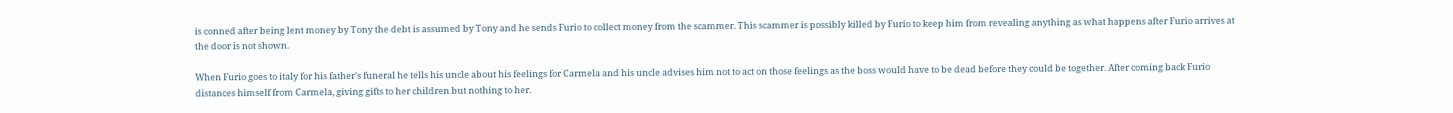is conned after being lent money by Tony the debt is assumed by Tony and he sends Furio to collect money from the scammer. This scammer is possibly killed by Furio to keep him from revealing anything as what happens after Furio arrives at the door is not shown.

When Furio goes to italy for his father's funeral he tells his uncle about his feelings for Carmela and his uncle advises him not to act on those feelings as the boss would have to be dead before they could be together. After coming back Furio distances himself from Carmela, giving gifts to her children but nothing to her.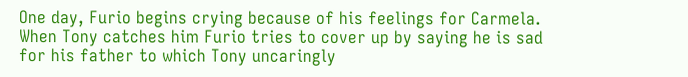One day, Furio begins crying because of his feelings for Carmela. When Tony catches him Furio tries to cover up by saying he is sad for his father to which Tony uncaringly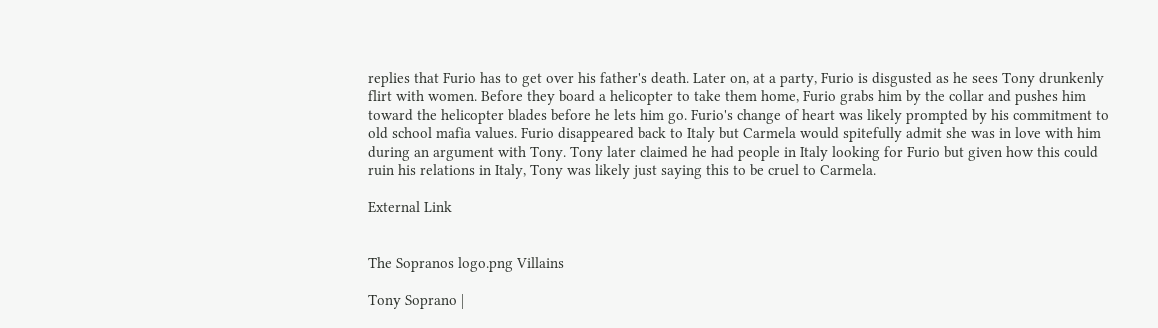replies that Furio has to get over his father's death. Later on, at a party, Furio is disgusted as he sees Tony drunkenly flirt with women. Before they board a helicopter to take them home, Furio grabs him by the collar and pushes him toward the helicopter blades before he lets him go. Furio's change of heart was likely prompted by his commitment to old school mafia values. Furio disappeared back to Italy but Carmela would spitefully admit she was in love with him during an argument with Tony. Tony later claimed he had people in Italy looking for Furio but given how this could ruin his relations in Italy, Tony was likely just saying this to be cruel to Carmela.

External Link


The Sopranos logo.png Villains

Tony Soprano |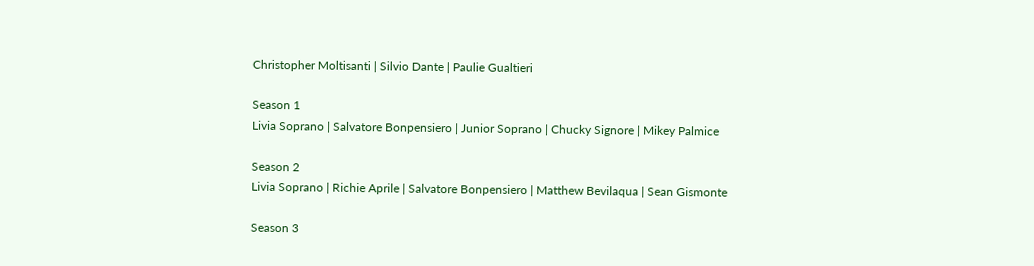Christopher Moltisanti | Silvio Dante | Paulie Gualtieri

Season 1
Livia Soprano | Salvatore Bonpensiero | Junior Soprano | Chucky Signore | Mikey Palmice

Season 2
Livia Soprano | Richie Aprile | Salvatore Bonpensiero | Matthew Bevilaqua | Sean Gismonte

Season 3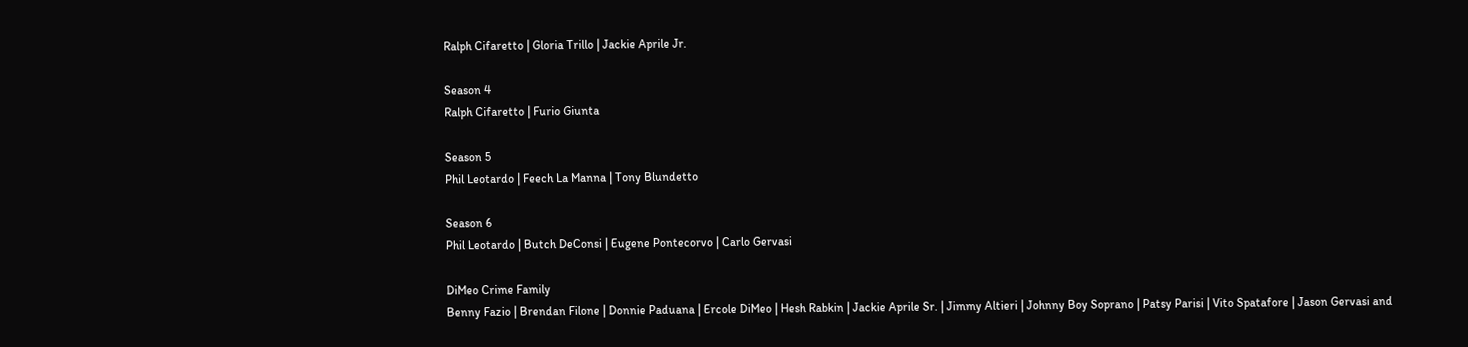Ralph Cifaretto | Gloria Trillo | Jackie Aprile Jr.

Season 4
Ralph Cifaretto | Furio Giunta

Season 5
Phil Leotardo | Feech La Manna | Tony Blundetto

Season 6
Phil Leotardo | Butch DeConsi | Eugene Pontecorvo | Carlo Gervasi

DiMeo Crime Family
Benny Fazio | Brendan Filone | Donnie Paduana | Ercole DiMeo | Hesh Rabkin | Jackie Aprile Sr. | Jimmy Altieri | Johnny Boy Soprano | Patsy Parisi | Vito Spatafore | Jason Gervasi and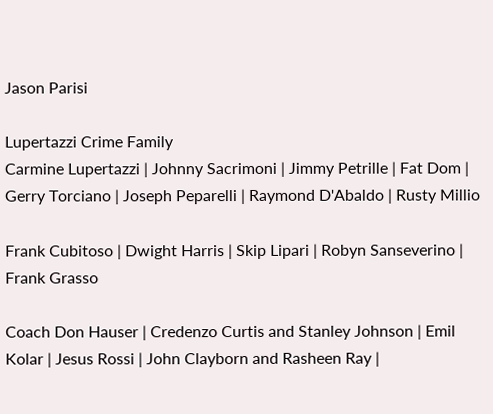Jason Parisi

Lupertazzi Crime Family
Carmine Lupertazzi | Johnny Sacrimoni | Jimmy Petrille | Fat Dom | Gerry Torciano | Joseph Peparelli | Raymond D'Abaldo | Rusty Millio

Frank Cubitoso | Dwight Harris | Skip Lipari | Robyn Sanseverino | Frank Grasso

Coach Don Hauser | Credenzo Curtis and Stanley Johnson | Emil Kolar | Jesus Rossi | John Clayborn and Rasheen Ray |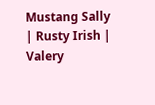Mustang Sally | Rusty Irish | Valery